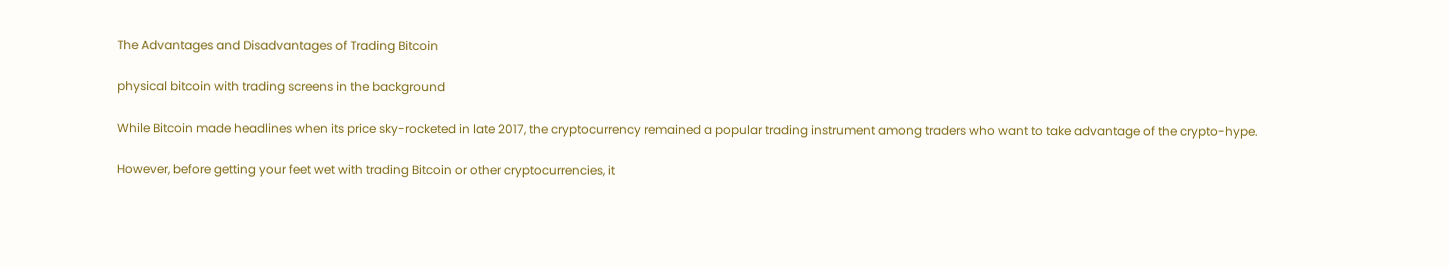The Advantages and Disadvantages of Trading Bitcoin

physical bitcoin with trading screens in the background

While Bitcoin made headlines when its price sky-rocketed in late 2017, the cryptocurrency remained a popular trading instrument among traders who want to take advantage of the crypto-hype.

However, before getting your feet wet with trading Bitcoin or other cryptocurrencies, it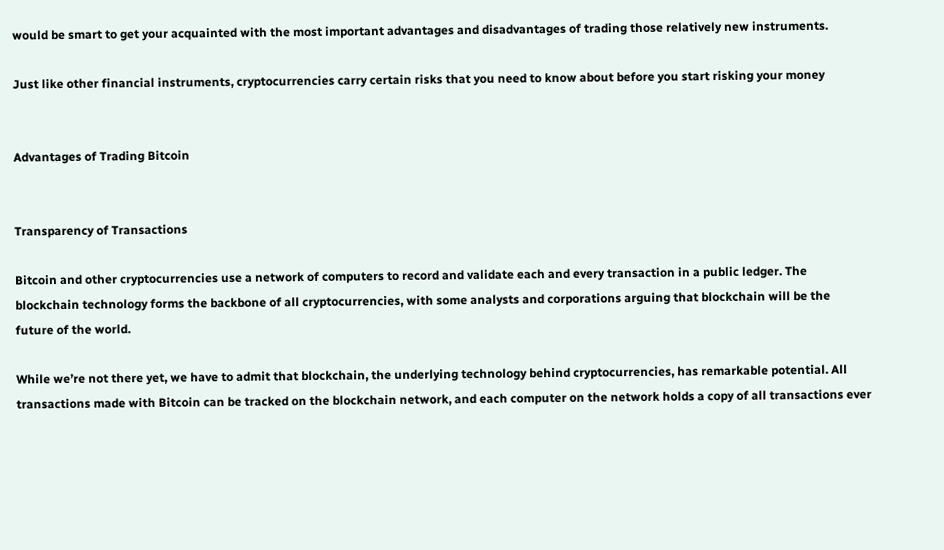would be smart to get your acquainted with the most important advantages and disadvantages of trading those relatively new instruments.

Just like other financial instruments, cryptocurrencies carry certain risks that you need to know about before you start risking your money


Advantages of Trading Bitcoin


Transparency of Transactions

Bitcoin and other cryptocurrencies use a network of computers to record and validate each and every transaction in a public ledger. The blockchain technology forms the backbone of all cryptocurrencies, with some analysts and corporations arguing that blockchain will be the future of the world.

While we’re not there yet, we have to admit that blockchain, the underlying technology behind cryptocurrencies, has remarkable potential. All transactions made with Bitcoin can be tracked on the blockchain network, and each computer on the network holds a copy of all transactions ever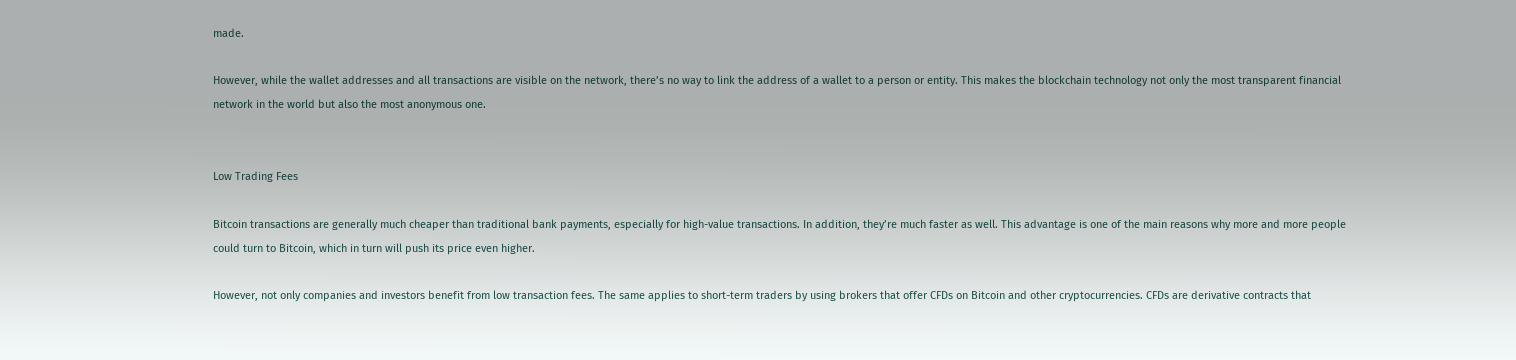made.

However, while the wallet addresses and all transactions are visible on the network, there’s no way to link the address of a wallet to a person or entity. This makes the blockchain technology not only the most transparent financial network in the world but also the most anonymous one.


Low Trading Fees

Bitcoin transactions are generally much cheaper than traditional bank payments, especially for high-value transactions. In addition, they’re much faster as well. This advantage is one of the main reasons why more and more people could turn to Bitcoin, which in turn will push its price even higher.

However, not only companies and investors benefit from low transaction fees. The same applies to short-term traders by using brokers that offer CFDs on Bitcoin and other cryptocurrencies. CFDs are derivative contracts that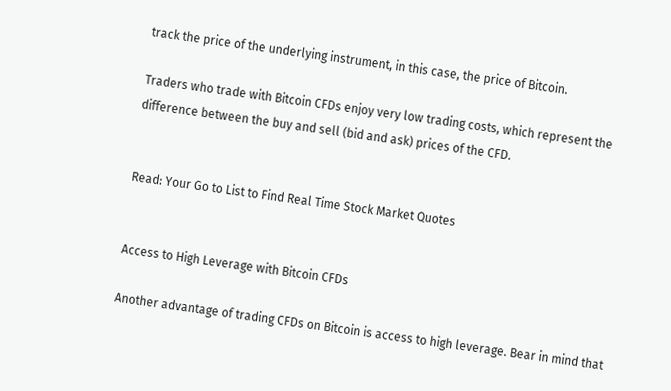track the price of the underlying instrument, in this case, the price of Bitcoin.

Traders who trade with Bitcoin CFDs enjoy very low trading costs, which represent the difference between the buy and sell (bid and ask) prices of the CFD.


Read: Your Go to List to Find Real Time Stock Market Quotes


Access to High Leverage with Bitcoin CFDs

Another advantage of trading CFDs on Bitcoin is access to high leverage. Bear in mind that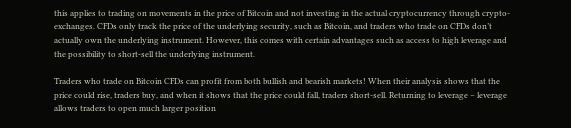this applies to trading on movements in the price of Bitcoin and not investing in the actual cryptocurrency through crypto-exchanges. CFDs only track the price of the underlying security, such as Bitcoin, and traders who trade on CFDs don’t actually own the underlying instrument. However, this comes with certain advantages such as access to high leverage and the possibility to short-sell the underlying instrument.

Traders who trade on Bitcoin CFDs can profit from both bullish and bearish markets! When their analysis shows that the price could rise, traders buy, and when it shows that the price could fall, traders short-sell. Returning to leverage – leverage allows traders to open much larger position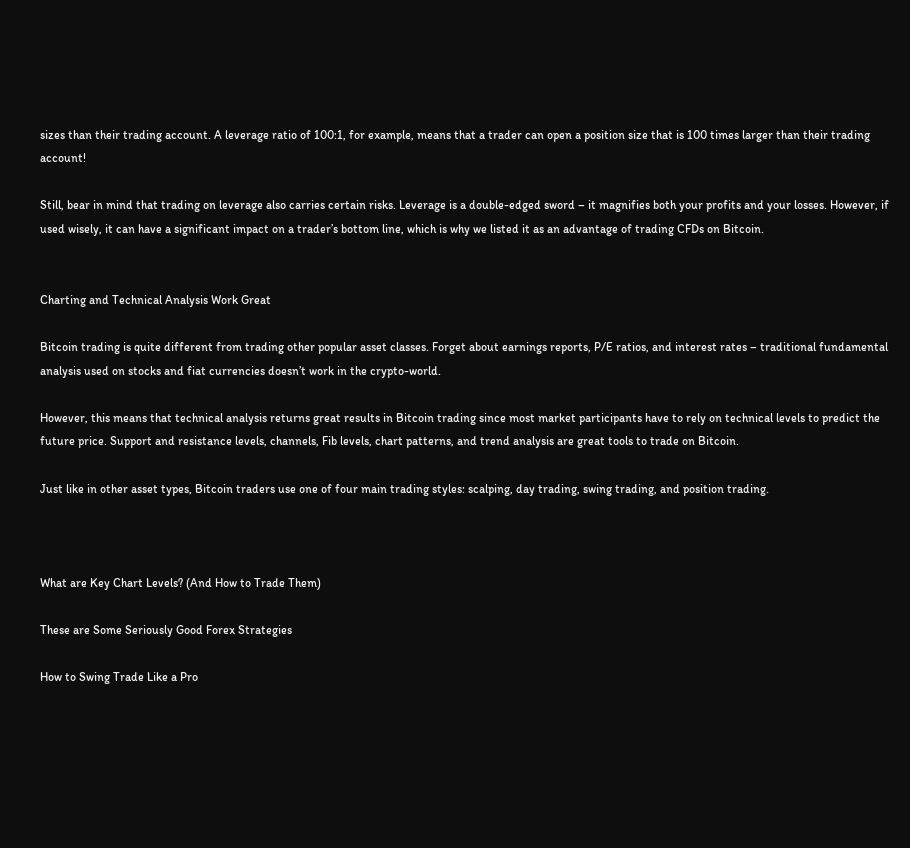sizes than their trading account. A leverage ratio of 100:1, for example, means that a trader can open a position size that is 100 times larger than their trading account!

Still, bear in mind that trading on leverage also carries certain risks. Leverage is a double-edged sword – it magnifies both your profits and your losses. However, if used wisely, it can have a significant impact on a trader’s bottom line, which is why we listed it as an advantage of trading CFDs on Bitcoin.


Charting and Technical Analysis Work Great

Bitcoin trading is quite different from trading other popular asset classes. Forget about earnings reports, P/E ratios, and interest rates – traditional fundamental analysis used on stocks and fiat currencies doesn’t work in the crypto-world.

However, this means that technical analysis returns great results in Bitcoin trading since most market participants have to rely on technical levels to predict the future price. Support and resistance levels, channels, Fib levels, chart patterns, and trend analysis are great tools to trade on Bitcoin.

Just like in other asset types, Bitcoin traders use one of four main trading styles: scalping, day trading, swing trading, and position trading.



What are Key Chart Levels? (And How to Trade Them)

These are Some Seriously Good Forex Strategies

How to Swing Trade Like a Pro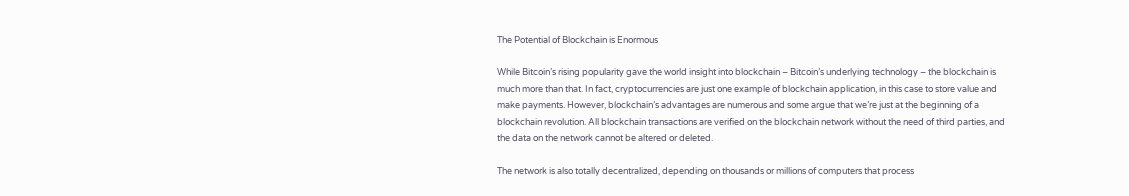The Potential of Blockchain is Enormous

While Bitcoin’s rising popularity gave the world insight into blockchain – Bitcoin’s underlying technology – the blockchain is much more than that. In fact, cryptocurrencies are just one example of blockchain application, in this case to store value and make payments. However, blockchain’s advantages are numerous and some argue that we’re just at the beginning of a blockchain revolution. All blockchain transactions are verified on the blockchain network without the need of third parties, and the data on the network cannot be altered or deleted.

The network is also totally decentralized, depending on thousands or millions of computers that process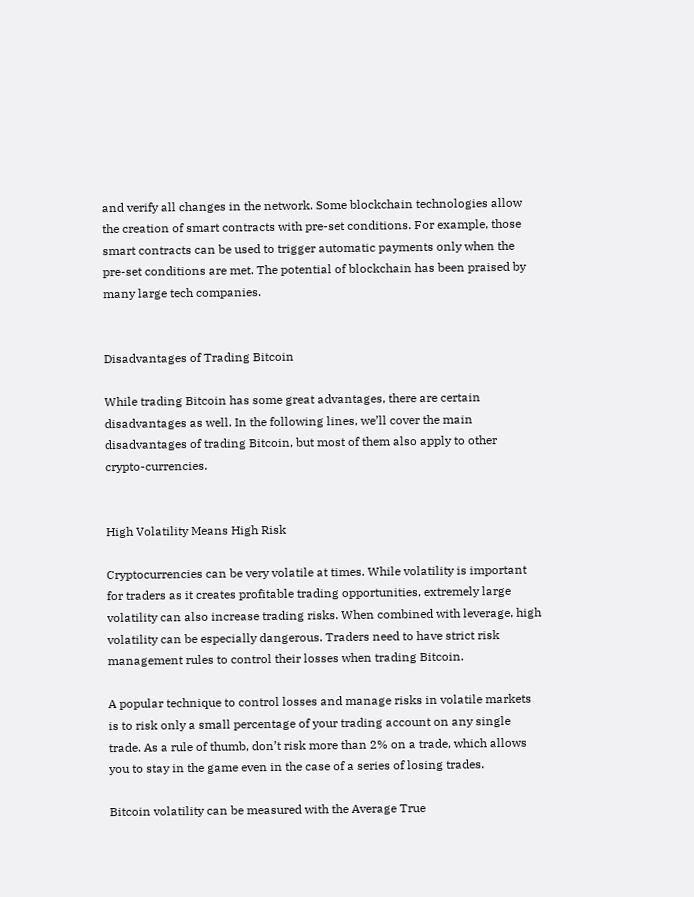and verify all changes in the network. Some blockchain technologies allow the creation of smart contracts with pre-set conditions. For example, those smart contracts can be used to trigger automatic payments only when the pre-set conditions are met. The potential of blockchain has been praised by many large tech companies.


Disadvantages of Trading Bitcoin

While trading Bitcoin has some great advantages, there are certain disadvantages as well. In the following lines, we’ll cover the main disadvantages of trading Bitcoin, but most of them also apply to other crypto-currencies.


High Volatility Means High Risk

Cryptocurrencies can be very volatile at times. While volatility is important for traders as it creates profitable trading opportunities, extremely large volatility can also increase trading risks. When combined with leverage, high volatility can be especially dangerous. Traders need to have strict risk management rules to control their losses when trading Bitcoin.

A popular technique to control losses and manage risks in volatile markets is to risk only a small percentage of your trading account on any single trade. As a rule of thumb, don’t risk more than 2% on a trade, which allows you to stay in the game even in the case of a series of losing trades.

Bitcoin volatility can be measured with the Average True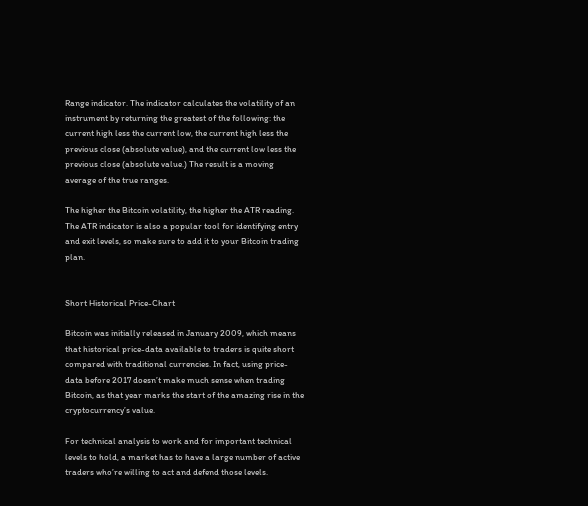Range indicator. The indicator calculates the volatility of an instrument by returning the greatest of the following: the current high less the current low, the current high less the previous close (absolute value), and the current low less the previous close (absolute value.) The result is a moving average of the true ranges.

The higher the Bitcoin volatility, the higher the ATR reading. The ATR indicator is also a popular tool for identifying entry and exit levels, so make sure to add it to your Bitcoin trading plan.


Short Historical Price-Chart

Bitcoin was initially released in January 2009, which means that historical price-data available to traders is quite short compared with traditional currencies. In fact, using price-data before 2017 doesn’t make much sense when trading Bitcoin, as that year marks the start of the amazing rise in the cryptocurrency’s value.

For technical analysis to work and for important technical levels to hold, a market has to have a large number of active traders who’re willing to act and defend those levels.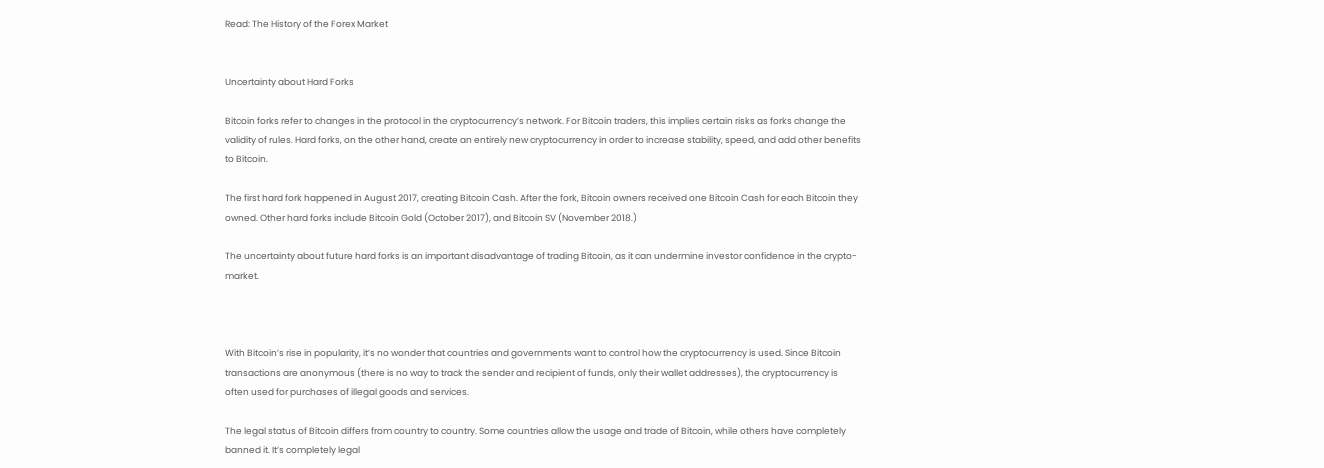Read: The History of the Forex Market


Uncertainty about Hard Forks

Bitcoin forks refer to changes in the protocol in the cryptocurrency’s network. For Bitcoin traders, this implies certain risks as forks change the validity of rules. Hard forks, on the other hand, create an entirely new cryptocurrency in order to increase stability, speed, and add other benefits to Bitcoin.

The first hard fork happened in August 2017, creating Bitcoin Cash. After the fork, Bitcoin owners received one Bitcoin Cash for each Bitcoin they owned. Other hard forks include Bitcoin Gold (October 2017), and Bitcoin SV (November 2018.)

The uncertainty about future hard forks is an important disadvantage of trading Bitcoin, as it can undermine investor confidence in the crypto-market.



With Bitcoin’s rise in popularity, it’s no wonder that countries and governments want to control how the cryptocurrency is used. Since Bitcoin transactions are anonymous (there is no way to track the sender and recipient of funds, only their wallet addresses), the cryptocurrency is often used for purchases of illegal goods and services.

The legal status of Bitcoin differs from country to country. Some countries allow the usage and trade of Bitcoin, while others have completely banned it. It’s completely legal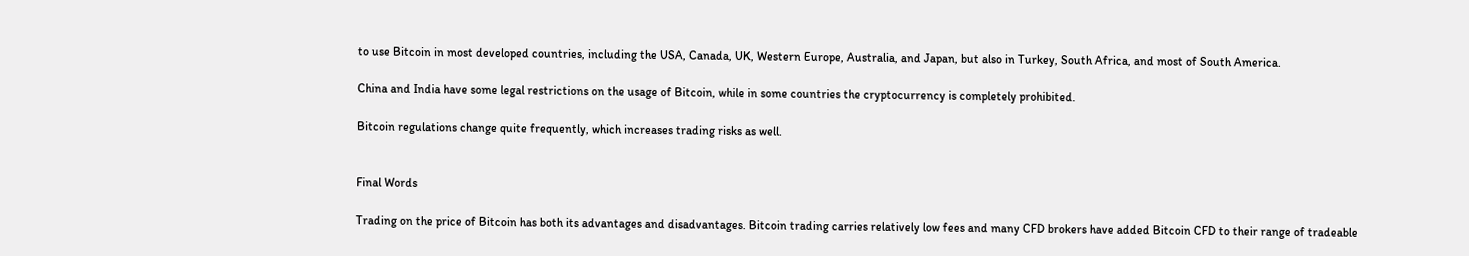to use Bitcoin in most developed countries, including the USA, Canada, UK, Western Europe, Australia, and Japan, but also in Turkey, South Africa, and most of South America.

China and India have some legal restrictions on the usage of Bitcoin, while in some countries the cryptocurrency is completely prohibited.

Bitcoin regulations change quite frequently, which increases trading risks as well.


Final Words

Trading on the price of Bitcoin has both its advantages and disadvantages. Bitcoin trading carries relatively low fees and many CFD brokers have added Bitcoin CFD to their range of tradeable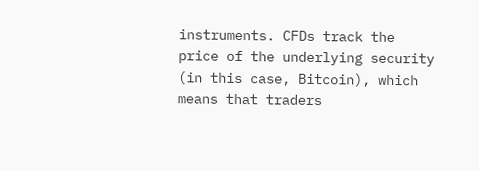instruments. CFDs track the price of the underlying security (in this case, Bitcoin), which means that traders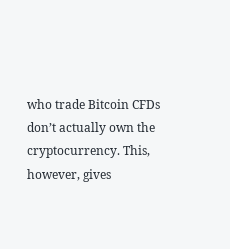who trade Bitcoin CFDs don’t actually own the cryptocurrency. This, however, gives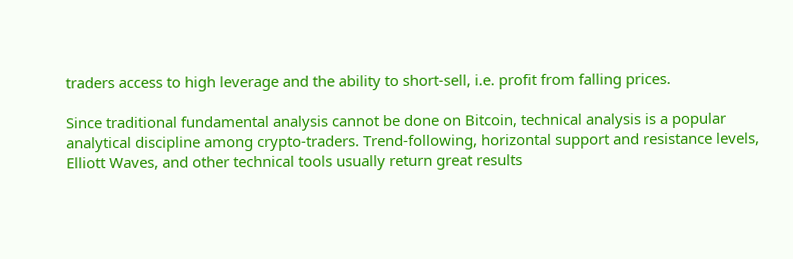traders access to high leverage and the ability to short-sell, i.e. profit from falling prices.

Since traditional fundamental analysis cannot be done on Bitcoin, technical analysis is a popular analytical discipline among crypto-traders. Trend-following, horizontal support and resistance levels, Elliott Waves, and other technical tools usually return great results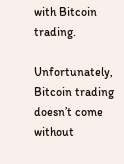with Bitcoin trading.

Unfortunately, Bitcoin trading doesn’t come without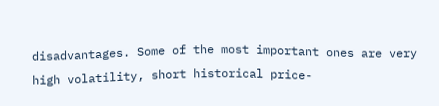disadvantages. Some of the most important ones are very high volatility, short historical price-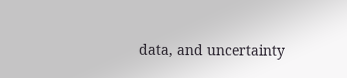data, and uncertainty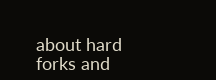about hard forks and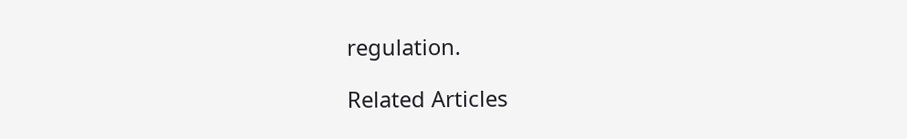regulation.

Related Articles